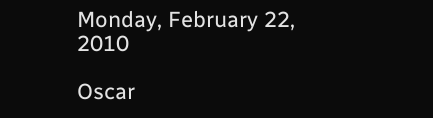Monday, February 22, 2010

Oscar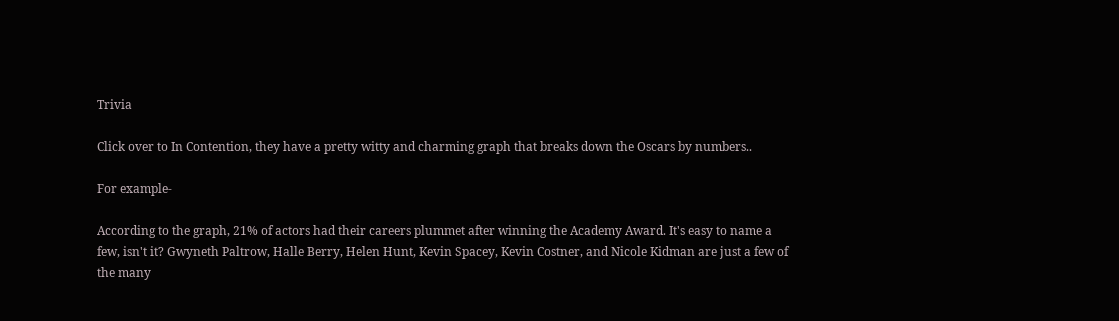Trivia

Click over to In Contention, they have a pretty witty and charming graph that breaks down the Oscars by numbers..

For example-

According to the graph, 21% of actors had their careers plummet after winning the Academy Award. It's easy to name a few, isn't it? Gwyneth Paltrow, Halle Berry, Helen Hunt, Kevin Spacey, Kevin Costner, and Nicole Kidman are just a few of the many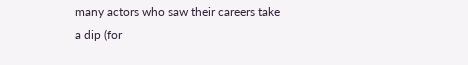many actors who saw their careers take a dip (for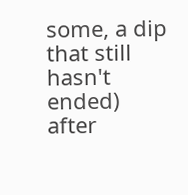some, a dip that still hasn't ended) after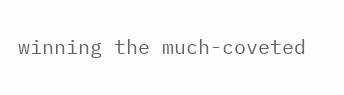winning the much-coveted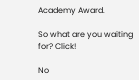Academy Award.

So what are you waiting for? Click!

No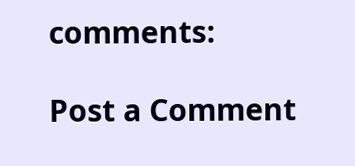comments:

Post a Comment